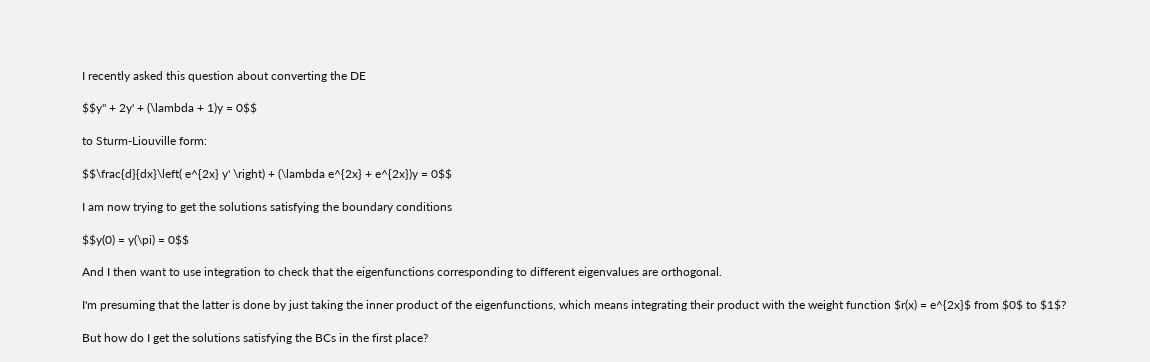I recently asked this question about converting the DE

$$y'' + 2y' + (\lambda + 1)y = 0$$

to Sturm-Liouville form:

$$\frac{d}{dx}\left( e^{2x} y' \right) + (\lambda e^{2x} + e^{2x})y = 0$$

I am now trying to get the solutions satisfying the boundary conditions

$$y(0) = y(\pi) = 0$$

And I then want to use integration to check that the eigenfunctions corresponding to different eigenvalues are orthogonal.

I'm presuming that the latter is done by just taking the inner product of the eigenfunctions, which means integrating their product with the weight function $r(x) = e^{2x}$ from $0$ to $1$?

But how do I get the solutions satisfying the BCs in the first place?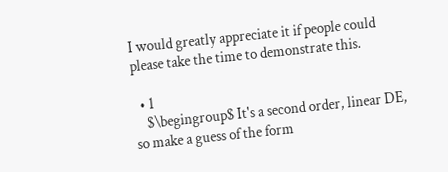I would greatly appreciate it if people could please take the time to demonstrate this.

  • 1
    $\begingroup$ It's a second order, linear DE, so make a guess of the form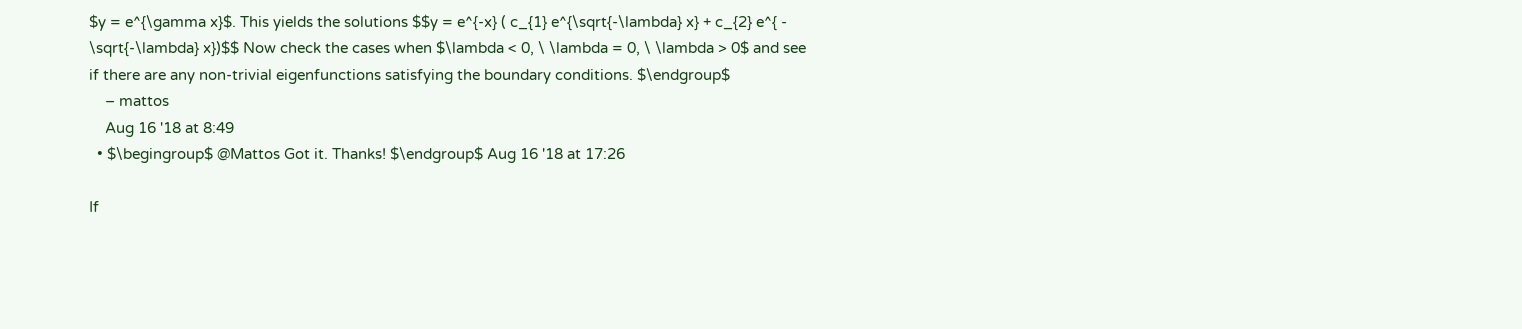$y = e^{\gamma x}$. This yields the solutions $$y = e^{-x} ( c_{1} e^{\sqrt{-\lambda} x} + c_{2} e^{ - \sqrt{-\lambda} x})$$ Now check the cases when $\lambda < 0, \ \lambda = 0, \ \lambda > 0$ and see if there are any non-trivial eigenfunctions satisfying the boundary conditions. $\endgroup$
    – mattos
    Aug 16 '18 at 8:49
  • $\begingroup$ @Mattos Got it. Thanks! $\endgroup$ Aug 16 '18 at 17:26

If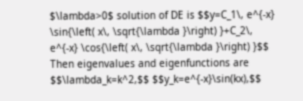$\lambda>0$ solution of DE is $$y=C_1\, e^{-x} \sin{\left( x\, \sqrt{\lambda }\right) }+C_2\, e^{-x} \cos{\left( x\, \sqrt{\lambda }\right) }$$ Then eigenvalues and eigenfunctions are $$\lambda_k=k^2,$$ $$y_k=e^{-x}\sin(kx),$$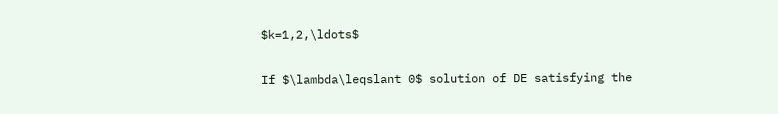$k=1,2,\ldots$

If $\lambda\leqslant 0$ solution of DE satisfying the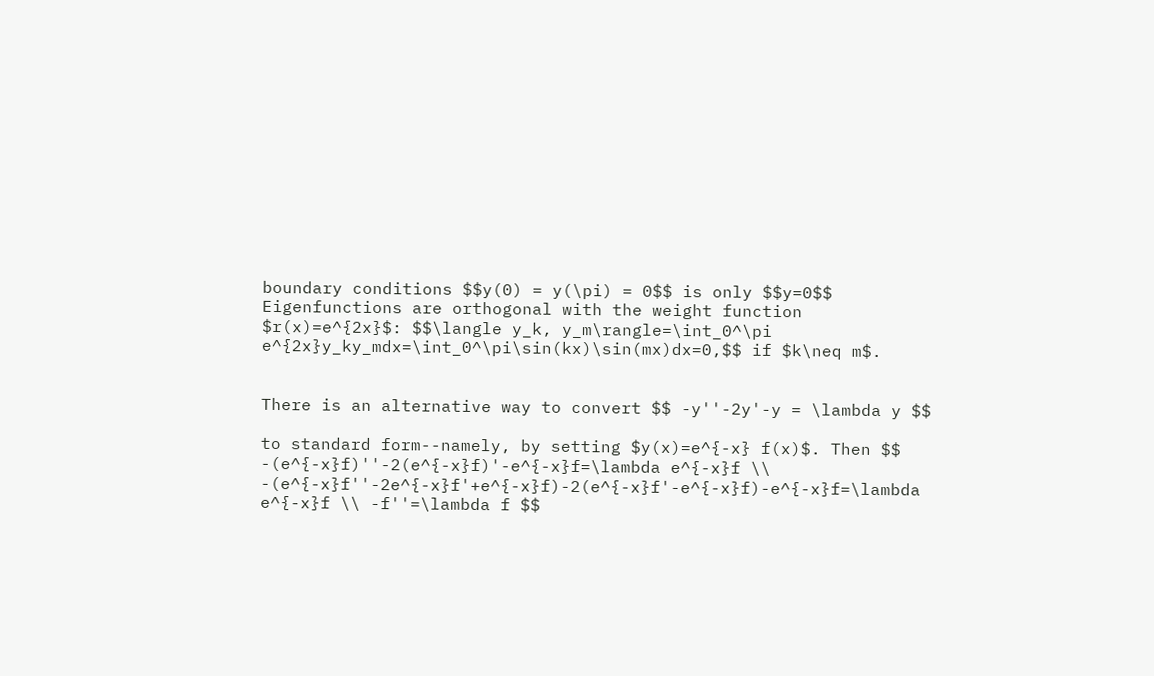boundary conditions $$y(0) = y(\pi) = 0$$ is only $$y=0$$ Eigenfunctions are orthogonal with the weight function $r(x)=e^{2x}$: $$\langle y_k, y_m\rangle=\int_0^\pi e^{2x}y_ky_mdx=\int_0^\pi\sin(kx)\sin(mx)dx=0,$$ if $k\neq m$.


There is an alternative way to convert $$ -y''-2y'-y = \lambda y $$

to standard form--namely, by setting $y(x)=e^{-x} f(x)$. Then $$ -(e^{-x}f)''-2(e^{-x}f)'-e^{-x}f=\lambda e^{-x}f \\ -(e^{-x}f''-2e^{-x}f'+e^{-x}f)-2(e^{-x}f'-e^{-x}f)-e^{-x}f=\lambda e^{-x}f \\ -f''=\lambda f $$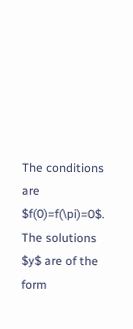The conditions are $f(0)=f(\pi)=0$. The solutions $y$ are of the form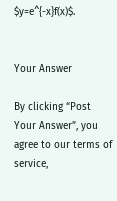$y=e^{-x}f(x)$.


Your Answer

By clicking “Post Your Answer”, you agree to our terms of service,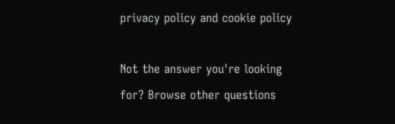privacy policy and cookie policy

Not the answer you're looking for? Browse other questions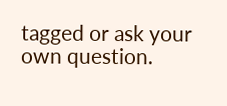tagged or ask your own question.